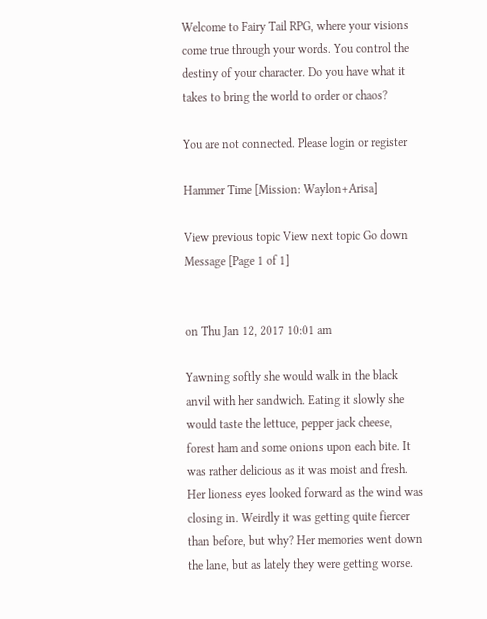Welcome to Fairy Tail RPG, where your visions come true through your words. You control the destiny of your character. Do you have what it takes to bring the world to order or chaos?

You are not connected. Please login or register

Hammer Time [Mission: Waylon+Arisa]

View previous topic View next topic Go down  Message [Page 1 of 1]


on Thu Jan 12, 2017 10:01 am

Yawning softly she would walk in the black anvil with her sandwich. Eating it slowly she would taste the lettuce, pepper jack cheese, forest ham and some onions upon each bite. It was rather delicious as it was moist and fresh. Her lioness eyes looked forward as the wind was closing in. Weirdly it was getting quite fiercer than before, but why? Her memories went down the lane, but as lately they were getting worse.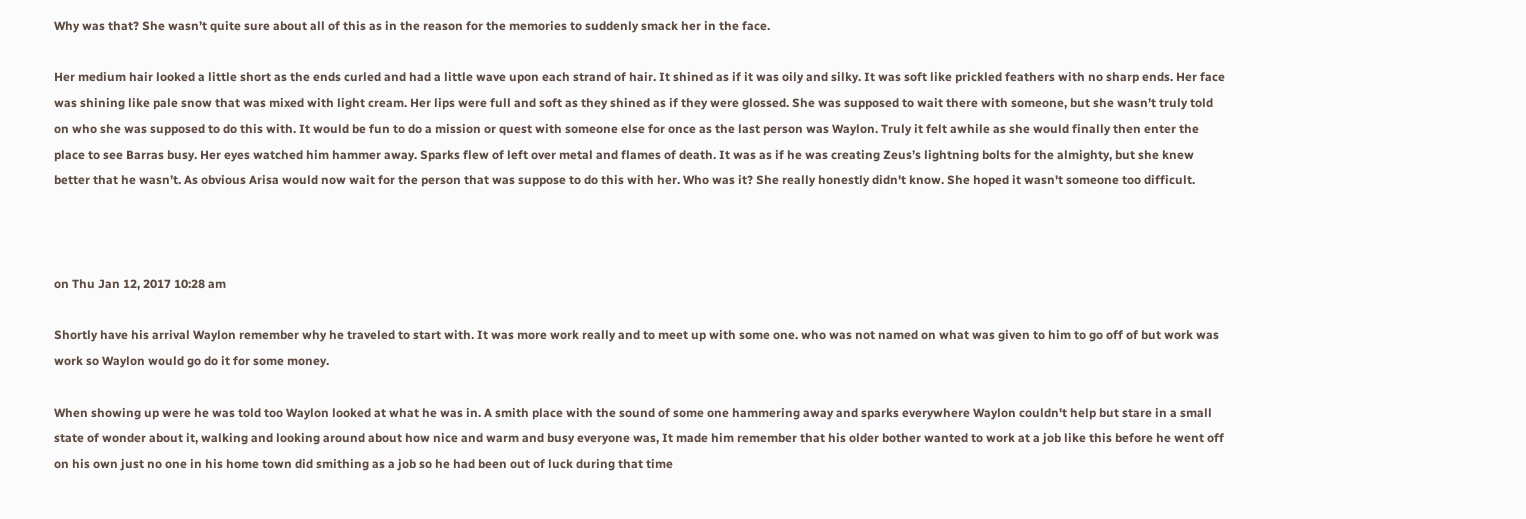Why was that? She wasn’t quite sure about all of this as in the reason for the memories to suddenly smack her in the face.

Her medium hair looked a little short as the ends curled and had a little wave upon each strand of hair. It shined as if it was oily and silky. It was soft like prickled feathers with no sharp ends. Her face was shining like pale snow that was mixed with light cream. Her lips were full and soft as they shined as if they were glossed. She was supposed to wait there with someone, but she wasn’t truly told on who she was supposed to do this with. It would be fun to do a mission or quest with someone else for once as the last person was Waylon. Truly it felt awhile as she would finally then enter the place to see Barras busy. Her eyes watched him hammer away. Sparks flew of left over metal and flames of death. It was as if he was creating Zeus’s lightning bolts for the almighty, but she knew better that he wasn’t. As obvious Arisa would now wait for the person that was suppose to do this with her. Who was it? She really honestly didn't know. She hoped it wasn't someone too difficult.



on Thu Jan 12, 2017 10:28 am

Shortly have his arrival Waylon remember why he traveled to start with. It was more work really and to meet up with some one. who was not named on what was given to him to go off of but work was work so Waylon would go do it for some money.

When showing up were he was told too Waylon looked at what he was in. A smith place with the sound of some one hammering away and sparks everywhere Waylon couldn't help but stare in a small state of wonder about it, walking and looking around about how nice and warm and busy everyone was, It made him remember that his older bother wanted to work at a job like this before he went off on his own just no one in his home town did smithing as a job so he had been out of luck during that time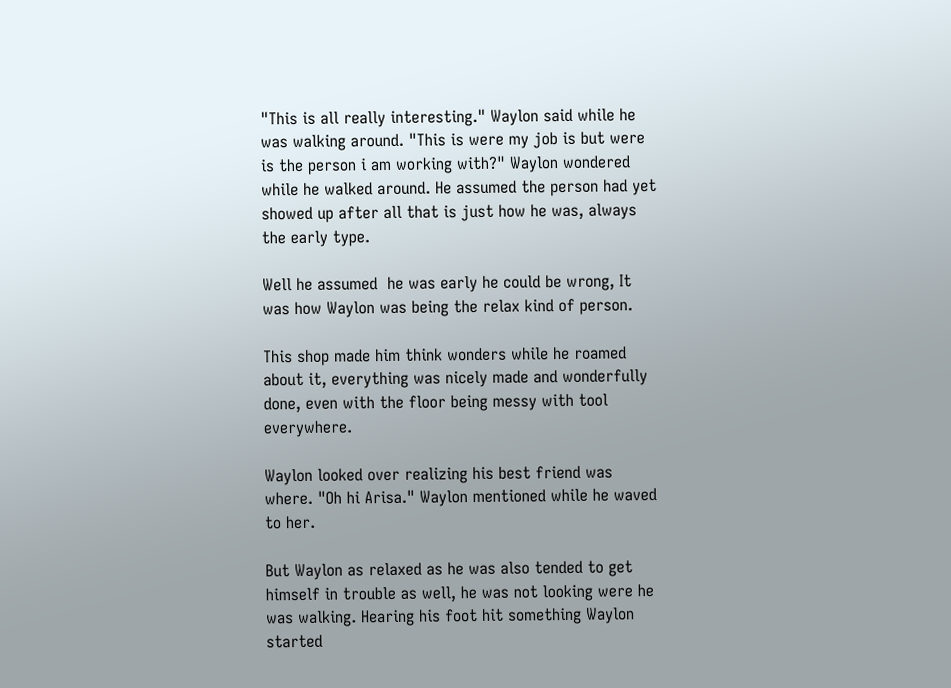"This is all really interesting." Waylon said while he was walking around. "This is were my job is but were is the person i am working with?" Waylon wondered while he walked around. He assumed the person had yet showed up after all that is just how he was, always the early type.

Well he assumed  he was early he could be wrong, It was how Waylon was being the relax kind of person.

This shop made him think wonders while he roamed about it, everything was nicely made and wonderfully done, even with the floor being messy with tool everywhere.

Waylon looked over realizing his best friend was where. "Oh hi Arisa." Waylon mentioned while he waved to her.

But Waylon as relaxed as he was also tended to get himself in trouble as well, he was not looking were he was walking. Hearing his foot hit something Waylon started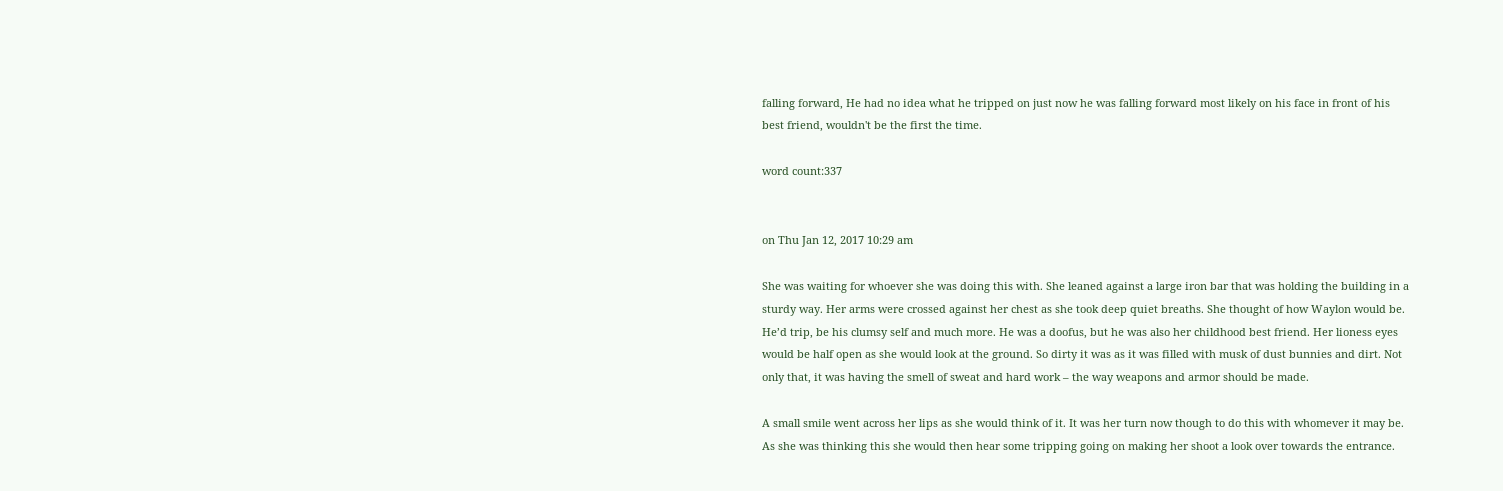falling forward, He had no idea what he tripped on just now he was falling forward most likely on his face in front of his best friend, wouldn't be the first the time.

word count:337


on Thu Jan 12, 2017 10:29 am

She was waiting for whoever she was doing this with. She leaned against a large iron bar that was holding the building in a sturdy way. Her arms were crossed against her chest as she took deep quiet breaths. She thought of how Waylon would be. He’d trip, be his clumsy self and much more. He was a doofus, but he was also her childhood best friend. Her lioness eyes would be half open as she would look at the ground. So dirty it was as it was filled with musk of dust bunnies and dirt. Not only that, it was having the smell of sweat and hard work – the way weapons and armor should be made.

A small smile went across her lips as she would think of it. It was her turn now though to do this with whomever it may be. As she was thinking this she would then hear some tripping going on making her shoot a look over towards the entrance.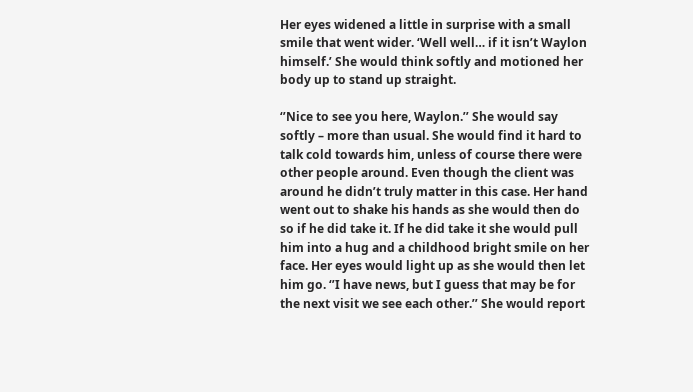Her eyes widened a little in surprise with a small smile that went wider. ‘Well well… if it isn’t Waylon himself.’ She would think softly and motioned her body up to stand up straight.

‘’Nice to see you here, Waylon.’’ She would say softly – more than usual. She would find it hard to talk cold towards him, unless of course there were other people around. Even though the client was around he didn’t truly matter in this case. Her hand went out to shake his hands as she would then do so if he did take it. If he did take it she would pull him into a hug and a childhood bright smile on her face. Her eyes would light up as she would then let him go. ‘’I have news, but I guess that may be for the next visit we see each other.’’ She would report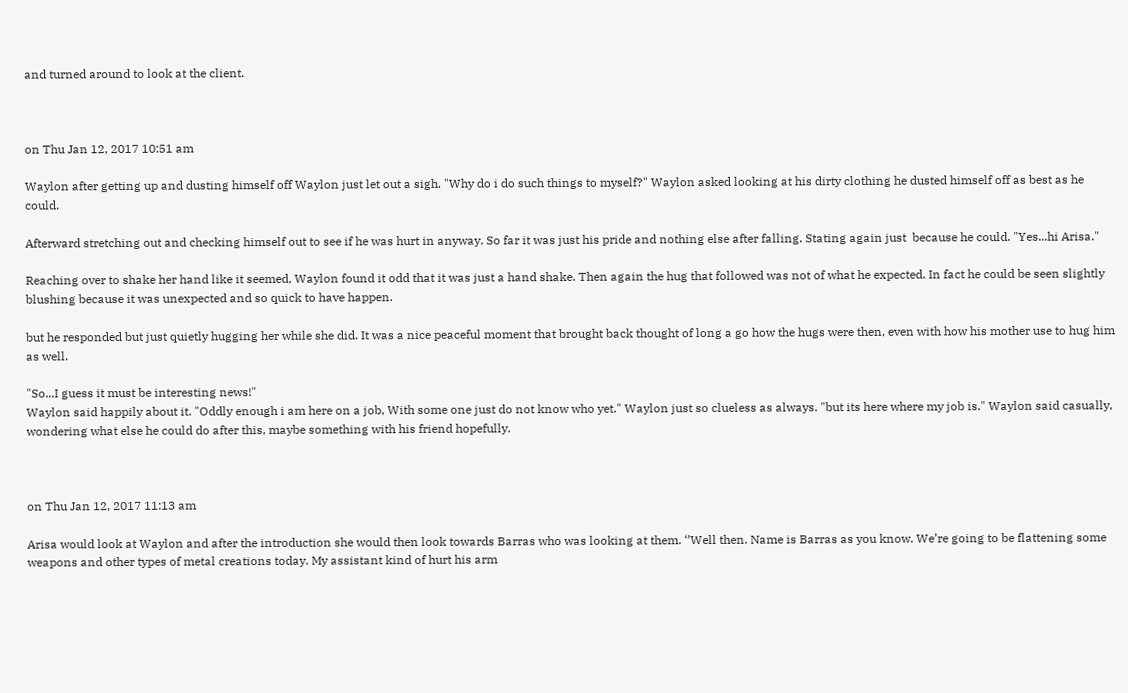and turned around to look at the client.



on Thu Jan 12, 2017 10:51 am

Waylon after getting up and dusting himself off Waylon just let out a sigh. "Why do i do such things to myself?" Waylon asked looking at his dirty clothing he dusted himself off as best as he could.

Afterward stretching out and checking himself out to see if he was hurt in anyway. So far it was just his pride and nothing else after falling. Stating again just  because he could. "Yes...hi Arisa."

Reaching over to shake her hand like it seemed, Waylon found it odd that it was just a hand shake. Then again the hug that followed was not of what he expected. In fact he could be seen slightly blushing because it was unexpected and so quick to have happen.

but he responded but just quietly hugging her while she did. It was a nice peaceful moment that brought back thought of long a go how the hugs were then, even with how his mother use to hug him as well.

"So...I guess it must be interesting news!"
Waylon said happily about it. "Oddly enough i am here on a job, With some one just do not know who yet." Waylon just so clueless as always. "but its here where my job is." Waylon said casually, wondering what else he could do after this, maybe something with his friend hopefully.



on Thu Jan 12, 2017 11:13 am

Arisa would look at Waylon and after the introduction she would then look towards Barras who was looking at them. ‘’Well then. Name is Barras as you know. We’re going to be flattening some weapons and other types of metal creations today. My assistant kind of hurt his arm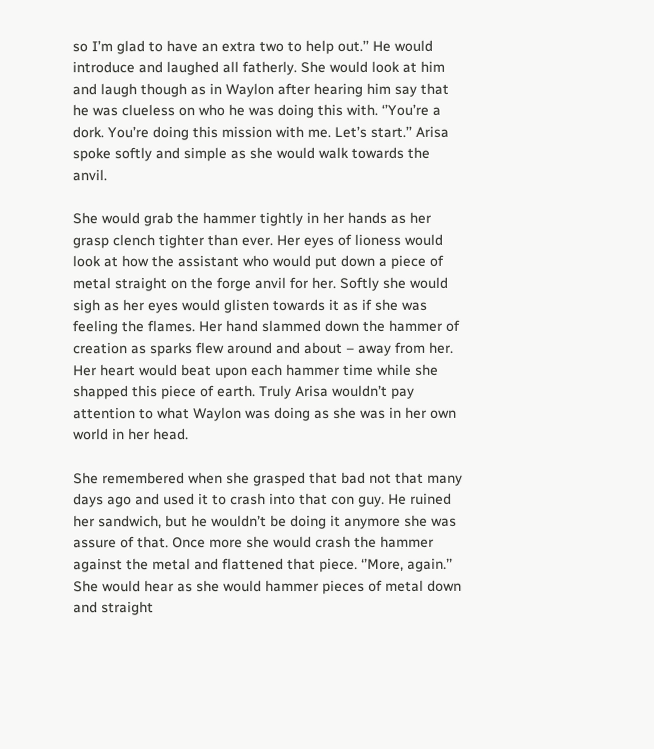so I’m glad to have an extra two to help out.’’ He would introduce and laughed all fatherly. She would look at him and laugh though as in Waylon after hearing him say that he was clueless on who he was doing this with. ‘’You’re a dork. You’re doing this mission with me. Let’s start.’’ Arisa spoke softly and simple as she would walk towards the anvil.

She would grab the hammer tightly in her hands as her grasp clench tighter than ever. Her eyes of lioness would look at how the assistant who would put down a piece of metal straight on the forge anvil for her. Softly she would sigh as her eyes would glisten towards it as if she was feeling the flames. Her hand slammed down the hammer of creation as sparks flew around and about – away from her. Her heart would beat upon each hammer time while she shapped this piece of earth. Truly Arisa wouldn’t pay attention to what Waylon was doing as she was in her own world in her head.

She remembered when she grasped that bad not that many days ago and used it to crash into that con guy. He ruined her sandwich, but he wouldn’t be doing it anymore she was assure of that. Once more she would crash the hammer against the metal and flattened that piece. ‘’More, again.’’ She would hear as she would hammer pieces of metal down and straight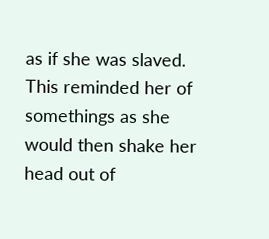as if she was slaved. This reminded her of somethings as she would then shake her head out of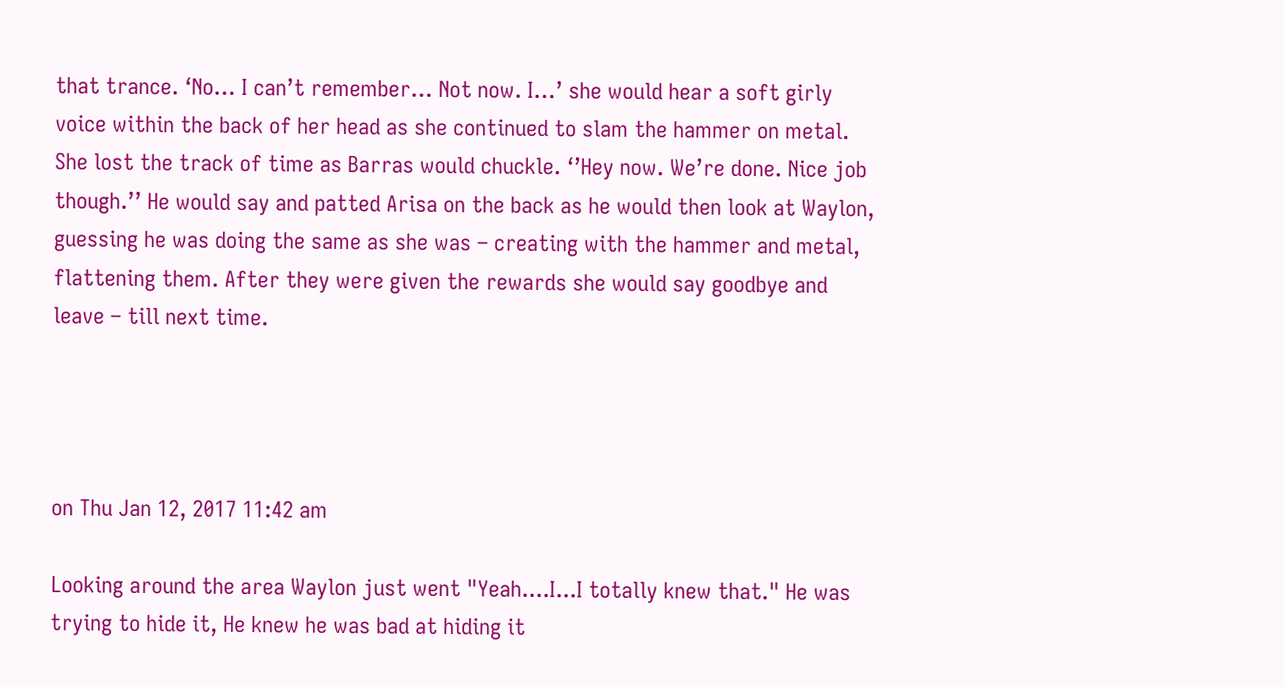that trance. ‘No… I can’t remember… Not now. I…’ she would hear a soft girly voice within the back of her head as she continued to slam the hammer on metal. She lost the track of time as Barras would chuckle. ‘’Hey now. We’re done. Nice job though.’’ He would say and patted Arisa on the back as he would then look at Waylon, guessing he was doing the same as she was – creating with the hammer and metal, flattening them. After they were given the rewards she would say goodbye and leave – till next time.




on Thu Jan 12, 2017 11:42 am

Looking around the area Waylon just went "Yeah....I...I totally knew that." He was trying to hide it, He knew he was bad at hiding it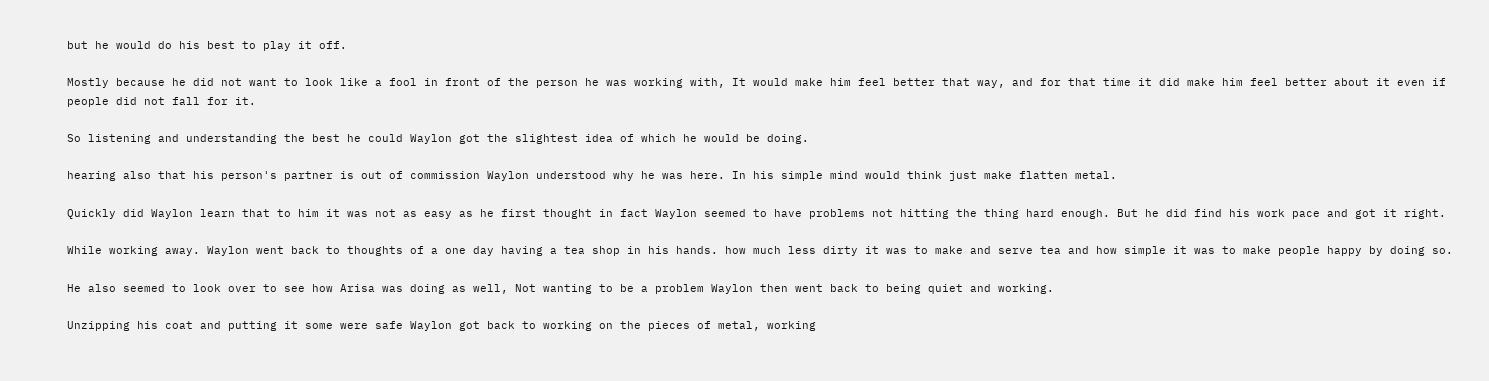but he would do his best to play it off.

Mostly because he did not want to look like a fool in front of the person he was working with, It would make him feel better that way, and for that time it did make him feel better about it even if people did not fall for it.

So listening and understanding the best he could Waylon got the slightest idea of which he would be doing.

hearing also that his person's partner is out of commission Waylon understood why he was here. In his simple mind would think just make flatten metal.

Quickly did Waylon learn that to him it was not as easy as he first thought in fact Waylon seemed to have problems not hitting the thing hard enough. But he did find his work pace and got it right.

While working away. Waylon went back to thoughts of a one day having a tea shop in his hands. how much less dirty it was to make and serve tea and how simple it was to make people happy by doing so.

He also seemed to look over to see how Arisa was doing as well, Not wanting to be a problem Waylon then went back to being quiet and working.

Unzipping his coat and putting it some were safe Waylon got back to working on the pieces of metal, working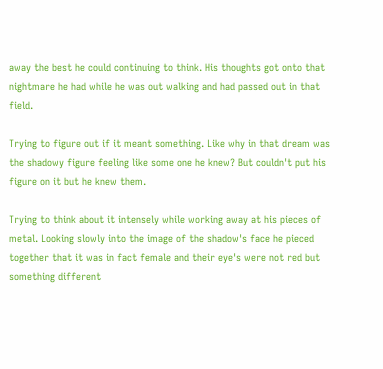away the best he could continuing to think. His thoughts got onto that nightmare he had while he was out walking and had passed out in that field.

Trying to figure out if it meant something. Like why in that dream was the shadowy figure feeling like some one he knew? But couldn't put his figure on it but he knew them.

Trying to think about it intensely while working away at his pieces of metal. Looking slowly into the image of the shadow's face he pieced together that it was in fact female and their eye's were not red but something different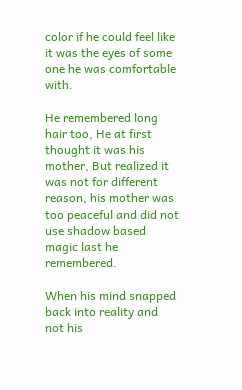color if he could feel like it was the eyes of some one he was comfortable with.

He remembered long hair too, He at first thought it was his mother, But realized it was not for different reason, his mother was too peaceful and did not use shadow based magic last he remembered.

When his mind snapped back into reality and not his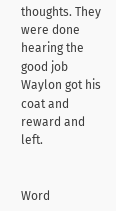thoughts. They were done hearing the good job Waylon got his coat and reward and left.


Word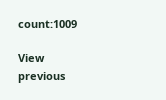count:1009

View previous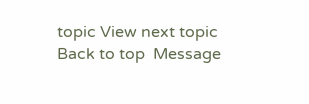topic View next topic Back to top  Message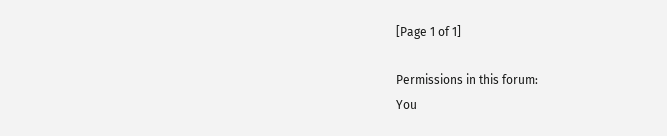[Page 1 of 1]

Permissions in this forum:
You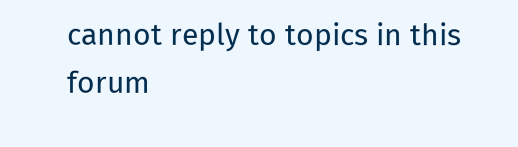cannot reply to topics in this forum